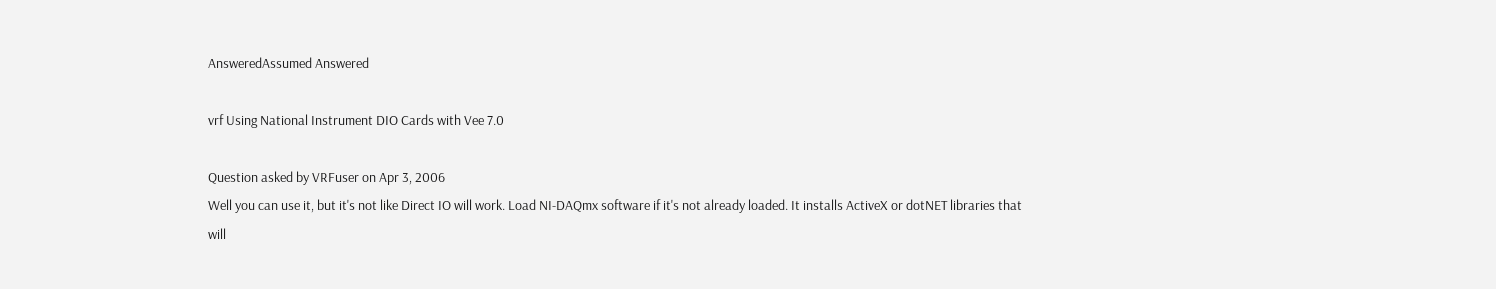AnsweredAssumed Answered

vrf Using National Instrument DIO Cards with Vee 7.0

Question asked by VRFuser on Apr 3, 2006
Well you can use it, but it's not like Direct IO will work. Load NI-DAQmx software if it's not already loaded. It installs ActiveX or dotNET libraries that will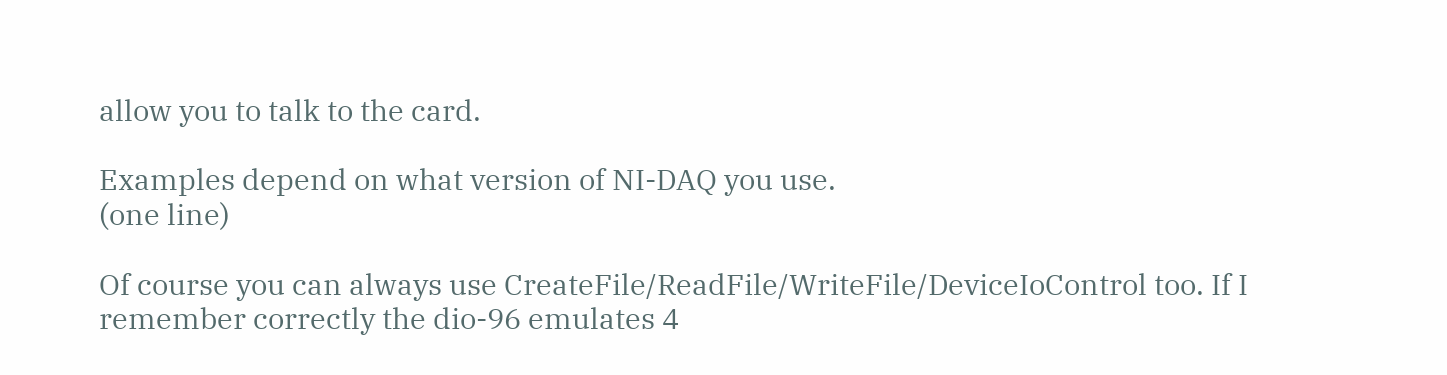allow you to talk to the card.

Examples depend on what version of NI-DAQ you use.
(one line)

Of course you can always use CreateFile/ReadFile/WriteFile/DeviceIoControl too. If I remember correctly the dio-96 emulates 4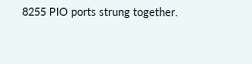8255 PIO ports strung together.